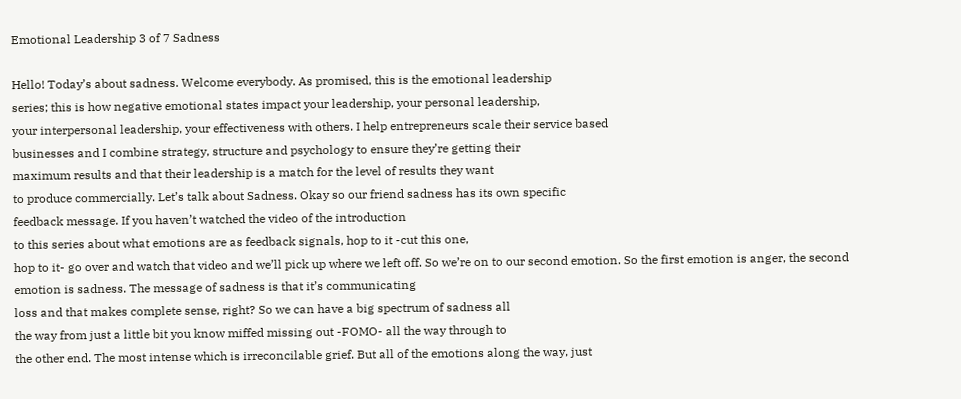Emotional Leadership 3 of 7 Sadness

Hello! Today’s about sadness. Welcome everybody. As promised, this is the emotional leadership
series; this is how negative emotional states impact your leadership, your personal leadership,
your interpersonal leadership, your effectiveness with others. I help entrepreneurs scale their service based
businesses and I combine strategy, structure and psychology to ensure they’re getting their
maximum results and that their leadership is a match for the level of results they want
to produce commercially. Let’s talk about Sadness. Okay so our friend sadness has its own specific
feedback message. If you haven’t watched the video of the introduction
to this series about what emotions are as feedback signals, hop to it -cut this one,
hop to it- go over and watch that video and we’ll pick up where we left off. So we’re on to our second emotion. So the first emotion is anger, the second
emotion is sadness. The message of sadness is that it’s communicating
loss and that makes complete sense, right? So we can have a big spectrum of sadness all
the way from just a little bit you know miffed missing out -FOMO- all the way through to
the other end. The most intense which is irreconcilable grief. But all of the emotions along the way, just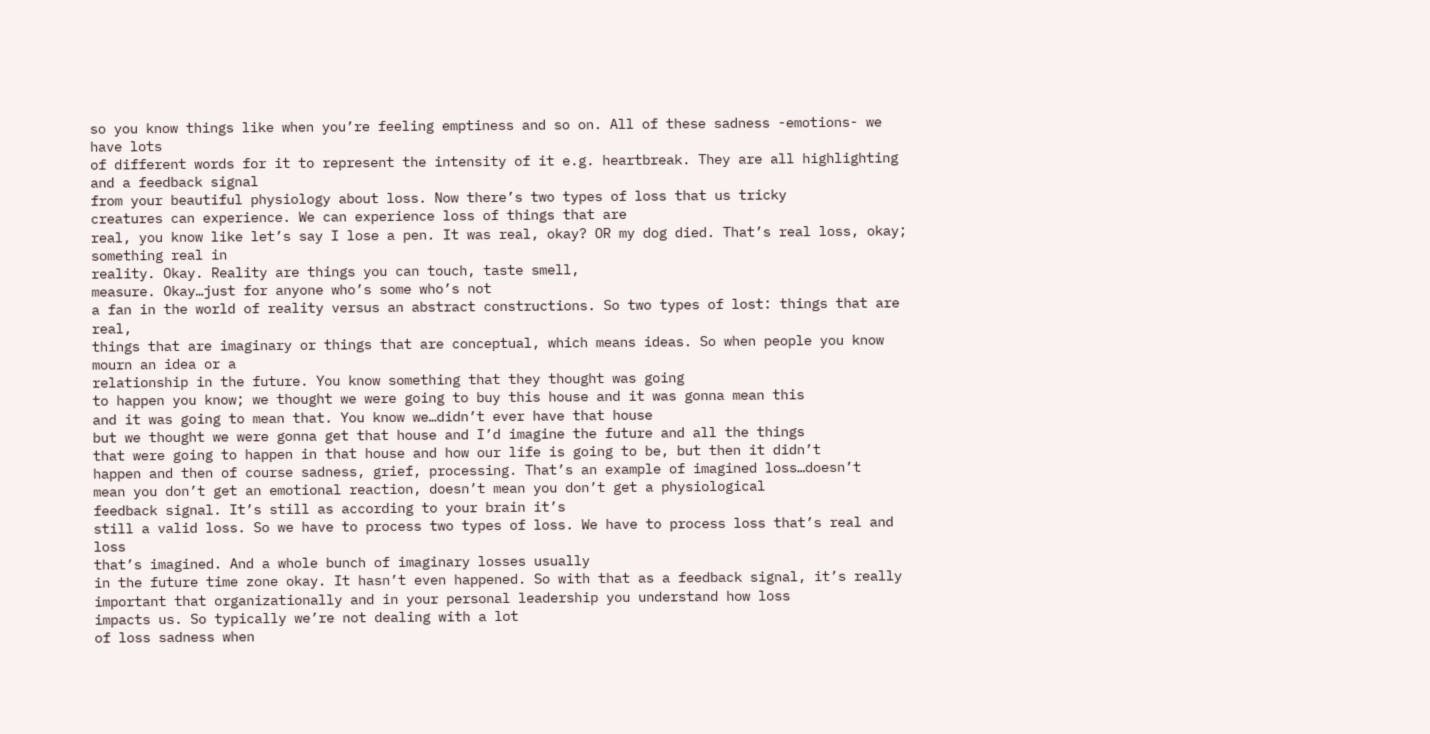so you know things like when you’re feeling emptiness and so on. All of these sadness -emotions- we have lots
of different words for it to represent the intensity of it e.g. heartbreak. They are all highlighting and a feedback signal
from your beautiful physiology about loss. Now there’s two types of loss that us tricky
creatures can experience. We can experience loss of things that are
real, you know like let’s say I lose a pen. It was real, okay? OR my dog died. That’s real loss, okay; something real in
reality. Okay. Reality are things you can touch, taste smell,
measure. Okay…just for anyone who’s some who’s not
a fan in the world of reality versus an abstract constructions. So two types of lost: things that are real,
things that are imaginary or things that are conceptual, which means ideas. So when people you know mourn an idea or a
relationship in the future. You know something that they thought was going
to happen you know; we thought we were going to buy this house and it was gonna mean this
and it was going to mean that. You know we…didn’t ever have that house
but we thought we were gonna get that house and I’d imagine the future and all the things
that were going to happen in that house and how our life is going to be, but then it didn’t
happen and then of course sadness, grief, processing. That’s an example of imagined loss…doesn’t
mean you don’t get an emotional reaction, doesn’t mean you don’t get a physiological
feedback signal. It’s still as according to your brain it’s
still a valid loss. So we have to process two types of loss. We have to process loss that’s real and loss
that’s imagined. And a whole bunch of imaginary losses usually
in the future time zone okay. It hasn’t even happened. So with that as a feedback signal, it’s really
important that organizationally and in your personal leadership you understand how loss
impacts us. So typically we’re not dealing with a lot
of loss sadness when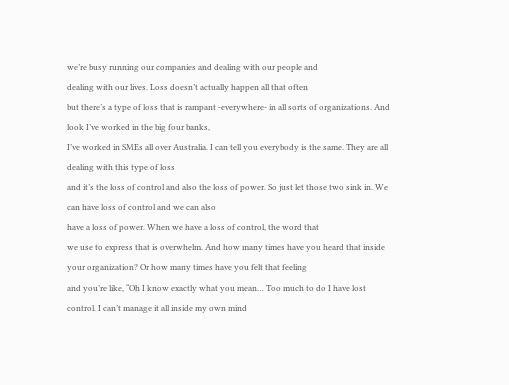we’re busy running our companies and dealing with our people and
dealing with our lives. Loss doesn’t actually happen all that often
but there’s a type of loss that is rampant -everywhere- in all sorts of organizations. And look I’ve worked in the big four banks,
I’ve worked in SMEs all over Australia. I can tell you everybody is the same. They are all dealing with this type of loss
and it’s the loss of control and also the loss of power. So just let those two sink in. We can have loss of control and we can also
have a loss of power. When we have a loss of control, the word that
we use to express that is overwhelm. And how many times have you heard that inside
your organization? Or how many times have you felt that feeling
and you’re like, “Oh I know exactly what you mean… Too much to do I have lost control. I can’t manage it all inside my own mind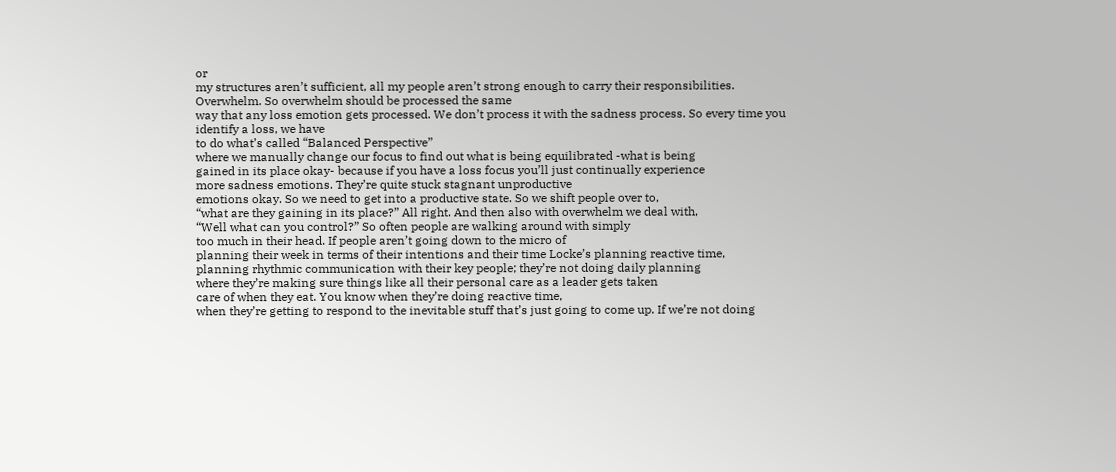or
my structures aren’t sufficient, all my people aren’t strong enough to carry their responsibilities. Overwhelm. So overwhelm should be processed the same
way that any loss emotion gets processed. We don’t process it with the sadness process. So every time you identify a loss, we have
to do what’s called “Balanced Perspective”
where we manually change our focus to find out what is being equilibrated -what is being
gained in its place okay- because if you have a loss focus you’ll just continually experience
more sadness emotions. They’re quite stuck stagnant unproductive
emotions okay. So we need to get into a productive state. So we shift people over to,
“what are they gaining in its place?” All right. And then also with overwhelm we deal with,
“Well what can you control?” So often people are walking around with simply
too much in their head. If people aren’t going down to the micro of
planning their week in terms of their intentions and their time Locke’s planning reactive time,
planning rhythmic communication with their key people; they’re not doing daily planning
where they’re making sure things like all their personal care as a leader gets taken
care of when they eat. You know when they’re doing reactive time,
when they’re getting to respond to the inevitable stuff that’s just going to come up. If we’re not doing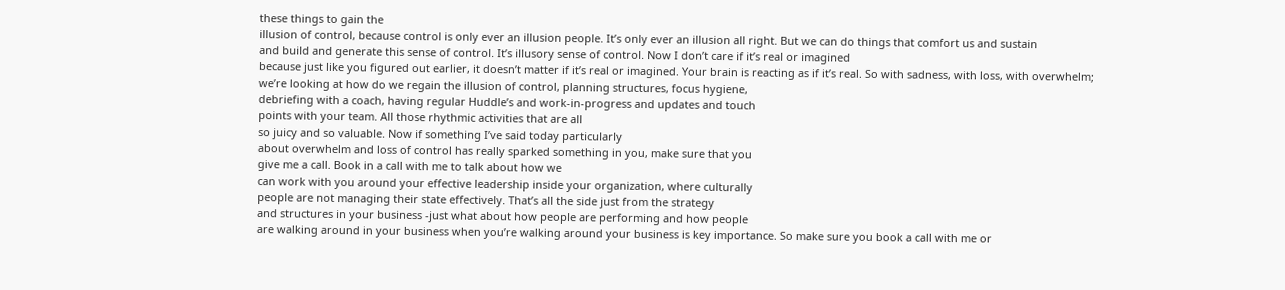these things to gain the
illusion of control, because control is only ever an illusion people. It’s only ever an illusion all right. But we can do things that comfort us and sustain
and build and generate this sense of control. It’s illusory sense of control. Now I don’t care if it’s real or imagined
because just like you figured out earlier, it doesn’t matter if it’s real or imagined. Your brain is reacting as if it’s real. So with sadness, with loss, with overwhelm;
we’re looking at how do we regain the illusion of control, planning structures, focus hygiene,
debriefing with a coach, having regular Huddle’s and work-in-progress and updates and touch
points with your team. All those rhythmic activities that are all
so juicy and so valuable. Now if something I’ve said today particularly
about overwhelm and loss of control has really sparked something in you, make sure that you
give me a call. Book in a call with me to talk about how we
can work with you around your effective leadership inside your organization, where culturally
people are not managing their state effectively. That’s all the side just from the strategy
and structures in your business -just what about how people are performing and how people
are walking around in your business when you’re walking around your business is key importance. So make sure you book a call with me or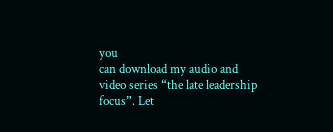you
can download my audio and video series “the late leadership focus”. Let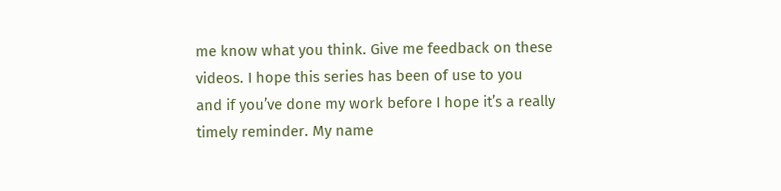me know what you think. Give me feedback on these videos. I hope this series has been of use to you
and if you’ve done my work before I hope it’s a really timely reminder. My name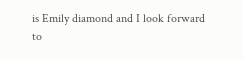is Emily diamond and I look forward
to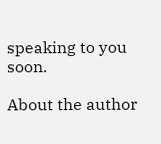speaking to you soon.

About the author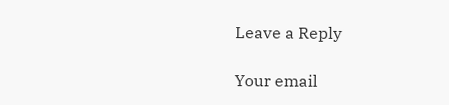Leave a Reply

Your email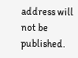address will not be published.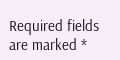Required fields are marked *